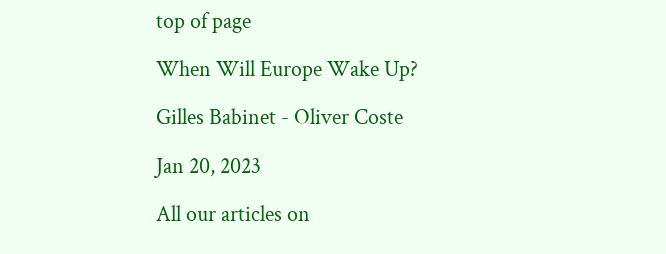top of page

When Will Europe Wake Up?

Gilles Babinet - Oliver Coste

Jan 20, 2023

All our articles on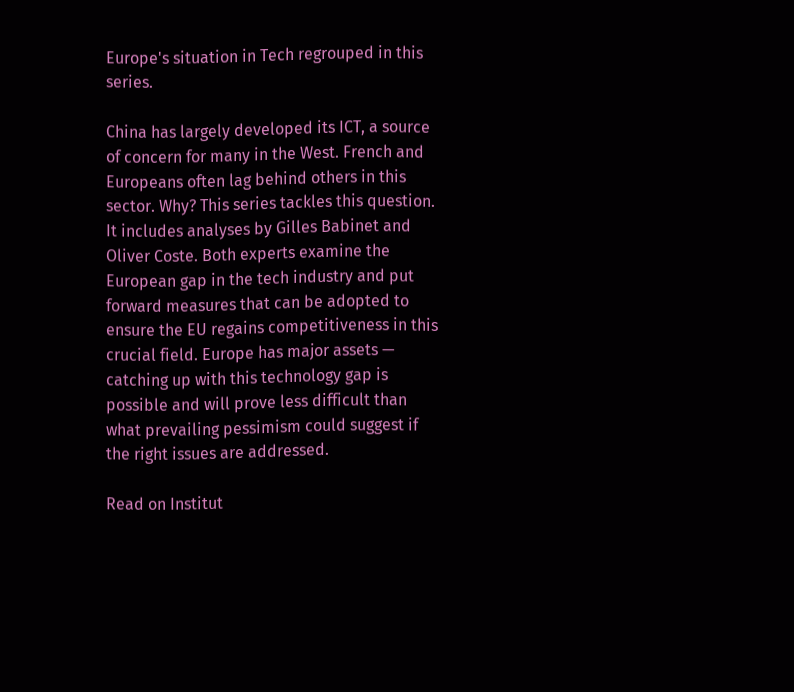Europe's situation in Tech regrouped in this series.

China has largely developed its ICT, a source of concern for many in the West. French and Europeans often lag behind others in this sector. Why? This series tackles this question. It includes analyses by Gilles Babinet and Oliver Coste. Both experts examine the European gap in the tech industry and put forward measures that can be adopted to ensure the EU regains competitiveness in this crucial field. Europe has major assets — catching up with this technology gap is possible and will prove less difficult than what prevailing pessimism could suggest if the right issues are addressed.

Read on Institut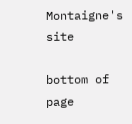Montaigne's site

bottom of page